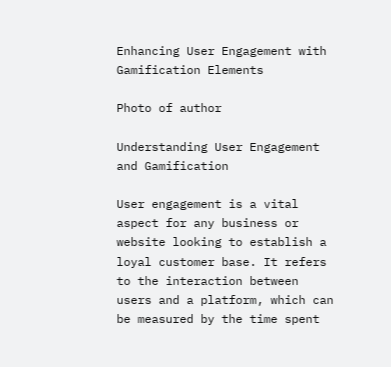Enhancing User Engagement with Gamification Elements

Photo of author

Understanding User Engagement and Gamification

User engagement is a vital aspect for any business or website looking to establish a loyal customer base. It refers to the interaction between users and a platform, which can be measured by the time spent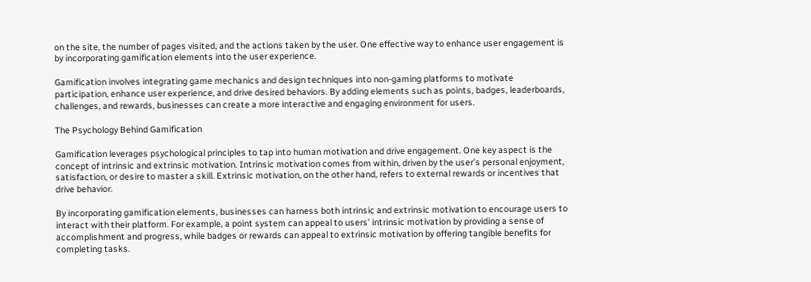on the site, the number of pages visited, and the actions taken by the user. One effective way to enhance user engagement is by incorporating gamification elements into the user experience.

Gamification involves integrating game mechanics and design techniques into non-gaming platforms to motivate participation, enhance user experience, and drive desired behaviors. By adding elements such as points, badges, leaderboards, challenges, and rewards, businesses can create a more interactive and engaging environment for users.

The Psychology Behind Gamification

Gamification leverages psychological principles to tap into human motivation and drive engagement. One key aspect is the concept of intrinsic and extrinsic motivation. Intrinsic motivation comes from within, driven by the user’s personal enjoyment, satisfaction, or desire to master a skill. Extrinsic motivation, on the other hand, refers to external rewards or incentives that drive behavior.

By incorporating gamification elements, businesses can harness both intrinsic and extrinsic motivation to encourage users to interact with their platform. For example, a point system can appeal to users’ intrinsic motivation by providing a sense of accomplishment and progress, while badges or rewards can appeal to extrinsic motivation by offering tangible benefits for completing tasks.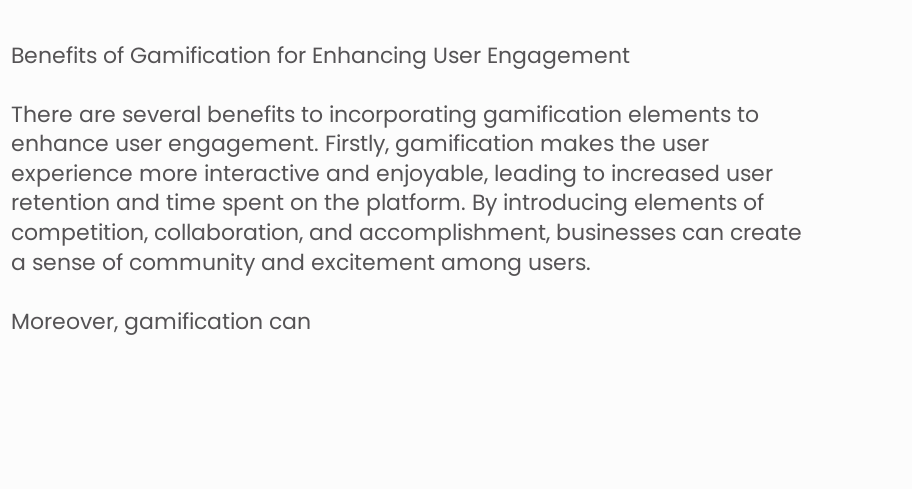Benefits of Gamification for Enhancing User Engagement

There are several benefits to incorporating gamification elements to enhance user engagement. Firstly, gamification makes the user experience more interactive and enjoyable, leading to increased user retention and time spent on the platform. By introducing elements of competition, collaboration, and accomplishment, businesses can create a sense of community and excitement among users.

Moreover, gamification can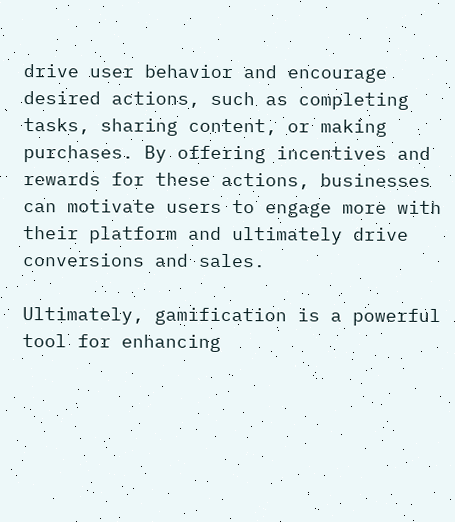drive user behavior and encourage desired actions, such as completing tasks, sharing content, or making purchases. By offering incentives and rewards for these actions, businesses can motivate users to engage more with their platform and ultimately drive conversions and sales.

Ultimately, gamification is a powerful tool for enhancing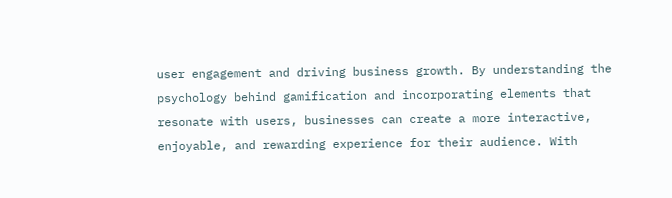user engagement and driving business growth. By understanding the psychology behind gamification and incorporating elements that resonate with users, businesses can create a more interactive, enjoyable, and rewarding experience for their audience. With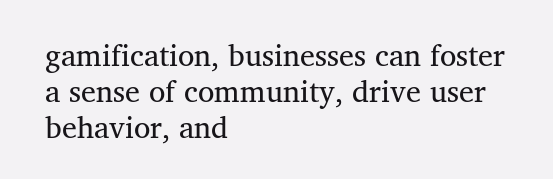gamification, businesses can foster a sense of community, drive user behavior, and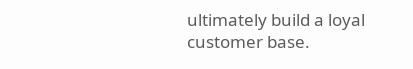ultimately build a loyal customer base.